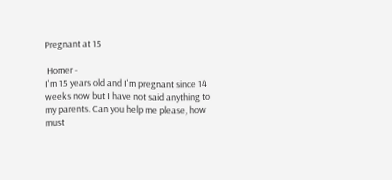Pregnant at 15

 Homer -
I'm 15 years old and I'm pregnant since 14 weeks now but I have not said anything to my parents. Can you help me please, how must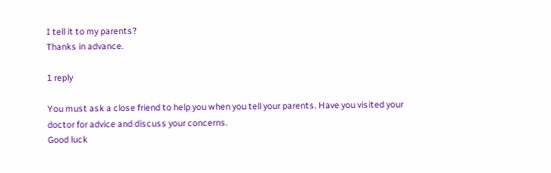I tell it to my parents?
Thanks in advance.

1 reply

You must ask a close friend to help you when you tell your parents. Have you visited your doctor for advice and discuss your concerns.
Good luck